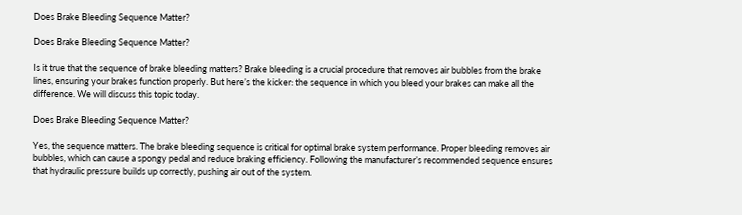Does Brake Bleeding Sequence Matter?

Does Brake Bleeding Sequence Matter?

Is it true that the sequence of brake bleeding matters? Brake bleeding is a crucial procedure that removes air bubbles from the brake lines, ensuring your brakes function properly. But here’s the kicker: the sequence in which you bleed your brakes can make all the difference. We will discuss this topic today.

Does Brake Bleeding Sequence Matter?

Yes, the sequence matters. The brake bleeding sequence is critical for optimal brake system performance. Proper bleeding removes air bubbles, which can cause a spongy pedal and reduce braking efficiency. Following the manufacturer’s recommended sequence ensures that hydraulic pressure builds up correctly, pushing air out of the system.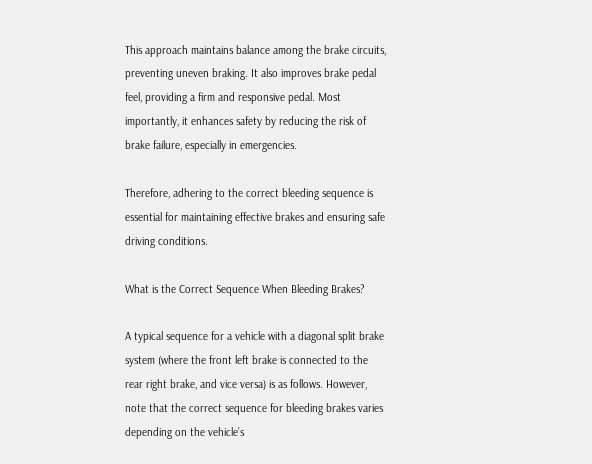This approach maintains balance among the brake circuits, preventing uneven braking. It also improves brake pedal feel, providing a firm and responsive pedal. Most importantly, it enhances safety by reducing the risk of brake failure, especially in emergencies.

Therefore, adhering to the correct bleeding sequence is essential for maintaining effective brakes and ensuring safe driving conditions.

What is the Correct Sequence When Bleeding Brakes?

A typical sequence for a vehicle with a diagonal split brake system (where the front left brake is connected to the rear right brake, and vice versa) is as follows. However, note that the correct sequence for bleeding brakes varies depending on the vehicle’s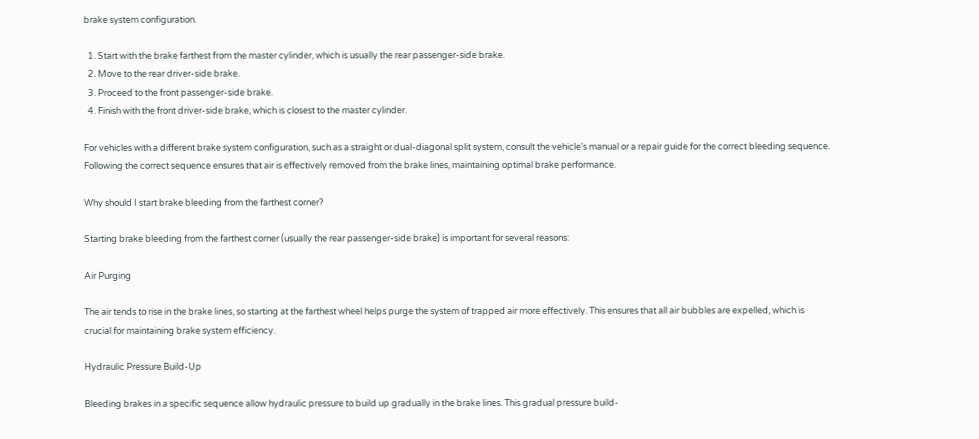brake system configuration.

  1. Start with the brake farthest from the master cylinder, which is usually the rear passenger-side brake.
  2. Move to the rear driver-side brake.
  3. Proceed to the front passenger-side brake.
  4. Finish with the front driver-side brake, which is closest to the master cylinder.

For vehicles with a different brake system configuration, such as a straight or dual-diagonal split system, consult the vehicle’s manual or a repair guide for the correct bleeding sequence. Following the correct sequence ensures that air is effectively removed from the brake lines, maintaining optimal brake performance.

Why should I start brake bleeding from the farthest corner?

Starting brake bleeding from the farthest corner (usually the rear passenger-side brake) is important for several reasons:

Air Purging

The air tends to rise in the brake lines, so starting at the farthest wheel helps purge the system of trapped air more effectively. This ensures that all air bubbles are expelled, which is crucial for maintaining brake system efficiency.

Hydraulic Pressure Build-Up

Bleeding brakes in a specific sequence allow hydraulic pressure to build up gradually in the brake lines. This gradual pressure build-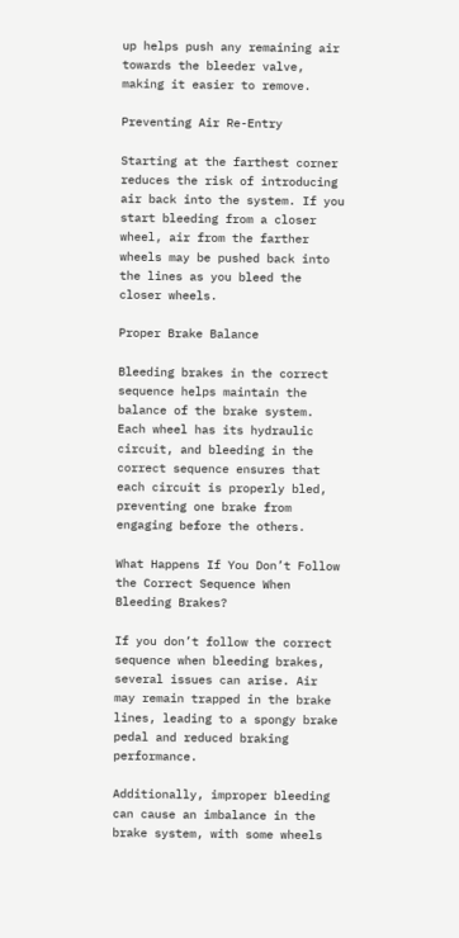up helps push any remaining air towards the bleeder valve, making it easier to remove.

Preventing Air Re-Entry

Starting at the farthest corner reduces the risk of introducing air back into the system. If you start bleeding from a closer wheel, air from the farther wheels may be pushed back into the lines as you bleed the closer wheels.

Proper Brake Balance

Bleeding brakes in the correct sequence helps maintain the balance of the brake system. Each wheel has its hydraulic circuit, and bleeding in the correct sequence ensures that each circuit is properly bled, preventing one brake from engaging before the others.

What Happens If You Don’t Follow the Correct Sequence When Bleeding Brakes?

If you don’t follow the correct sequence when bleeding brakes, several issues can arise. Air may remain trapped in the brake lines, leading to a spongy brake pedal and reduced braking performance.

Additionally, improper bleeding can cause an imbalance in the brake system, with some wheels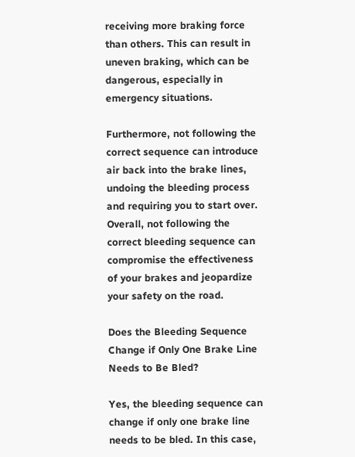receiving more braking force than others. This can result in uneven braking, which can be dangerous, especially in emergency situations.

Furthermore, not following the correct sequence can introduce air back into the brake lines, undoing the bleeding process and requiring you to start over. Overall, not following the correct bleeding sequence can compromise the effectiveness of your brakes and jeopardize your safety on the road.

Does the Bleeding Sequence Change if Only One Brake Line Needs to Be Bled?

Yes, the bleeding sequence can change if only one brake line needs to be bled. In this case,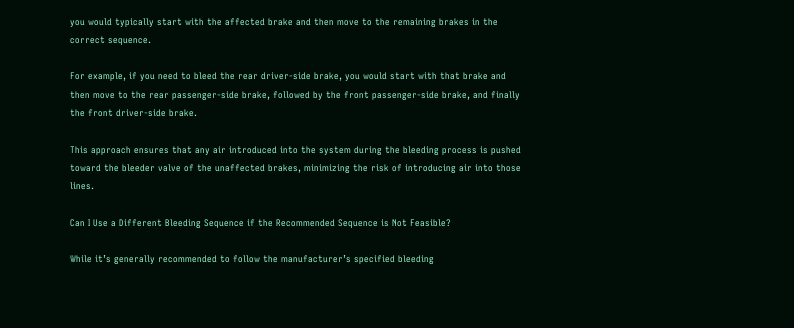you would typically start with the affected brake and then move to the remaining brakes in the correct sequence.

For example, if you need to bleed the rear driver-side brake, you would start with that brake and then move to the rear passenger-side brake, followed by the front passenger-side brake, and finally the front driver-side brake.

This approach ensures that any air introduced into the system during the bleeding process is pushed toward the bleeder valve of the unaffected brakes, minimizing the risk of introducing air into those lines.

Can I Use a Different Bleeding Sequence if the Recommended Sequence is Not Feasible?

While it’s generally recommended to follow the manufacturer’s specified bleeding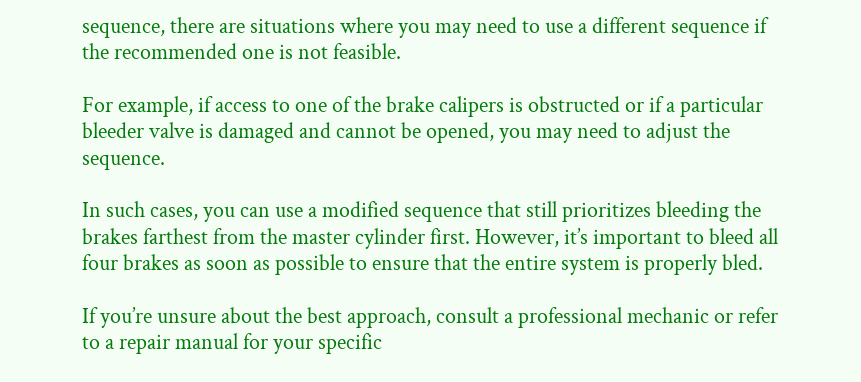sequence, there are situations where you may need to use a different sequence if the recommended one is not feasible.

For example, if access to one of the brake calipers is obstructed or if a particular bleeder valve is damaged and cannot be opened, you may need to adjust the sequence.

In such cases, you can use a modified sequence that still prioritizes bleeding the brakes farthest from the master cylinder first. However, it’s important to bleed all four brakes as soon as possible to ensure that the entire system is properly bled.

If you’re unsure about the best approach, consult a professional mechanic or refer to a repair manual for your specific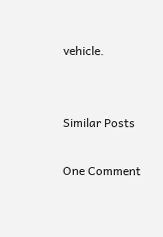vehicle.


Similar Posts

One Comment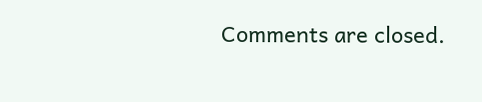Comments are closed.